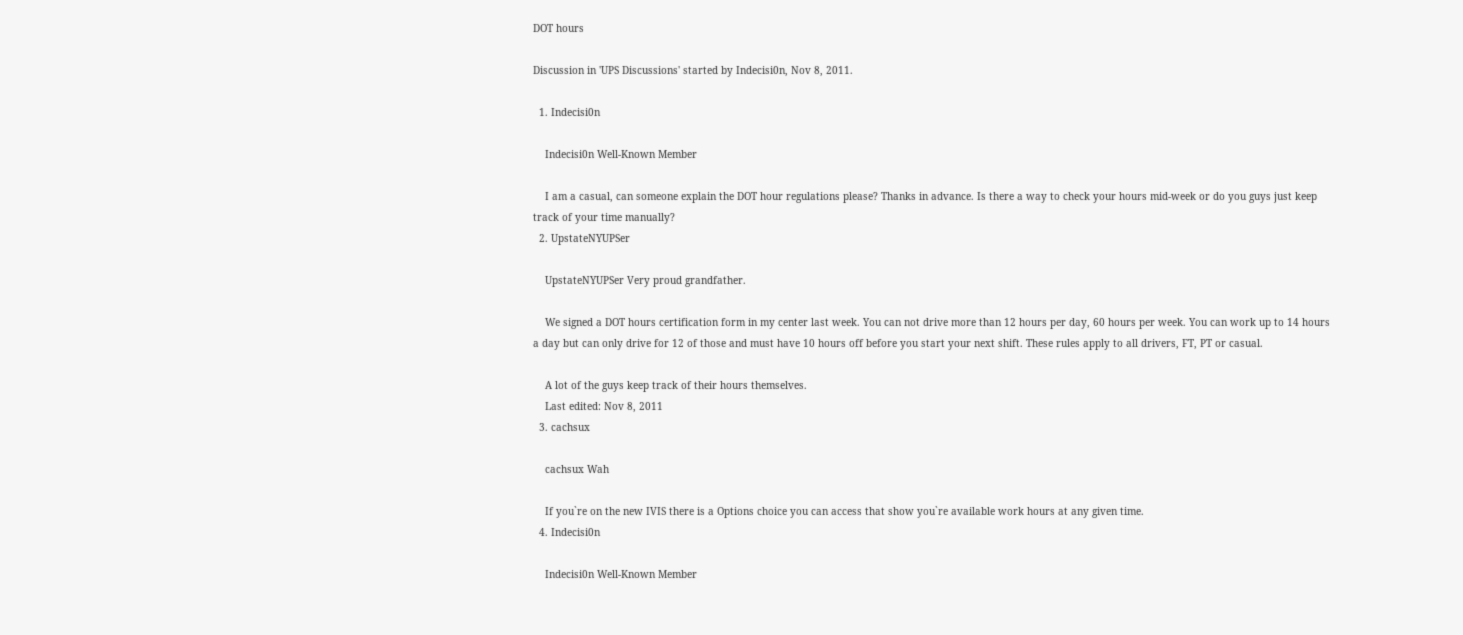DOT hours

Discussion in 'UPS Discussions' started by Indecisi0n, Nov 8, 2011.

  1. Indecisi0n

    Indecisi0n Well-Known Member

    I am a casual, can someone explain the DOT hour regulations please? Thanks in advance. Is there a way to check your hours mid-week or do you guys just keep track of your time manually?
  2. UpstateNYUPSer

    UpstateNYUPSer Very proud grandfather.

    We signed a DOT hours certification form in my center last week. You can not drive more than 12 hours per day, 60 hours per week. You can work up to 14 hours a day but can only drive for 12 of those and must have 10 hours off before you start your next shift. These rules apply to all drivers, FT, PT or casual.

    A lot of the guys keep track of their hours themselves.
    Last edited: Nov 8, 2011
  3. cachsux

    cachsux Wah

    If you`re on the new IVIS there is a Options choice you can access that show you`re available work hours at any given time.
  4. Indecisi0n

    Indecisi0n Well-Known Member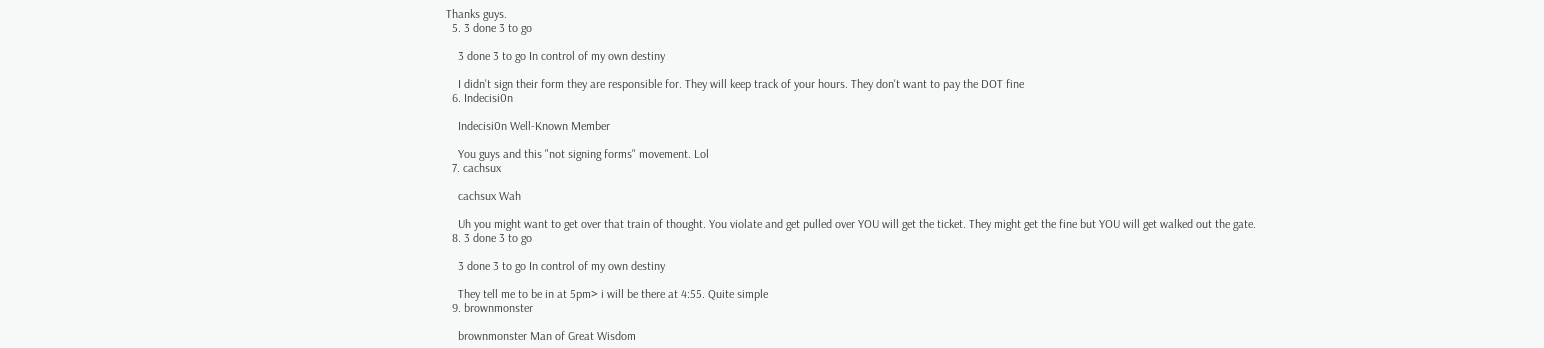Thanks guys.
  5. 3 done 3 to go

    3 done 3 to go In control of my own destiny

    I didn't sign their form they are responsible for. They will keep track of your hours. They don't want to pay the DOT fine
  6. Indecisi0n

    Indecisi0n Well-Known Member

    You guys and this "not signing forms" movement. Lol
  7. cachsux

    cachsux Wah

    Uh you might want to get over that train of thought. You violate and get pulled over YOU will get the ticket. They might get the fine but YOU will get walked out the gate.
  8. 3 done 3 to go

    3 done 3 to go In control of my own destiny

    They tell me to be in at 5pm> i will be there at 4:55. Quite simple
  9. brownmonster

    brownmonster Man of Great Wisdom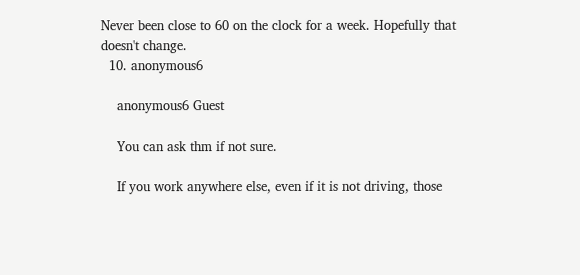Never been close to 60 on the clock for a week. Hopefully that doesn't change.
  10. anonymous6

    anonymous6 Guest

    You can ask thm if not sure.

    If you work anywhere else, even if it is not driving, those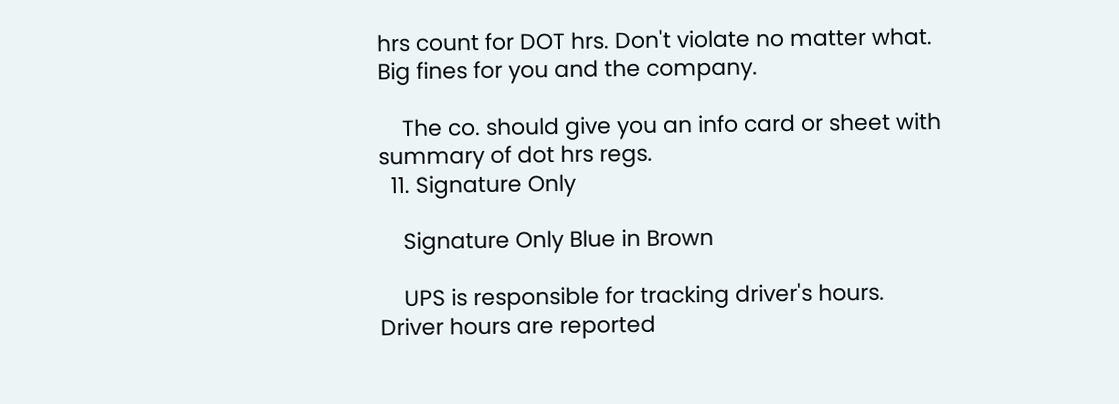hrs count for DOT hrs. Don't violate no matter what. Big fines for you and the company.

    The co. should give you an info card or sheet with summary of dot hrs regs.
  11. Signature Only

    Signature Only Blue in Brown

    UPS is responsible for tracking driver's hours. Driver hours are reported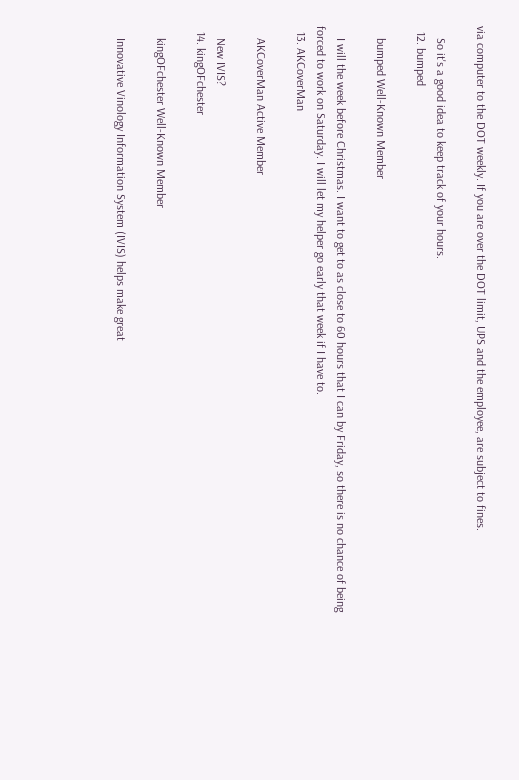via computer to the DOT weekly. If you are over the DOT limit, UPS and the employee, are subject to fines.

    So it's a good idea to keep track of your hours.
  12. bumped

    bumped Well-Known Member

    I will the week before Christmas. I want to get to as close to 60 hours that I can by Friday, so there is no chance of being forced to work on Saturday. I will let my helper go early that week if I have to.
  13. AKCoverMan

    AKCoverMan Active Member

    New IVIS?
  14. kingOFchester

    kingOFchester Well-Known Member

    Innovative Vinology Information System (IVIS) helps make great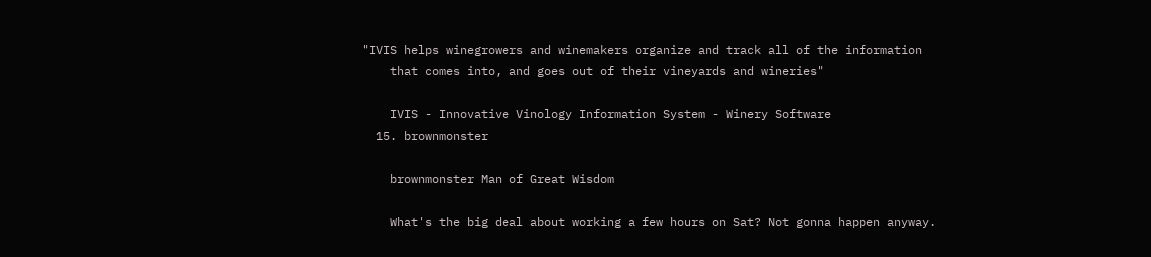"IVIS helps winegrowers and winemakers organize and track all of the information
    that comes into, and goes out of their vineyards and wineries"

    IVIS - Innovative Vinology Information System - Winery Software
  15. brownmonster

    brownmonster Man of Great Wisdom

    What's the big deal about working a few hours on Sat? Not gonna happen anyway.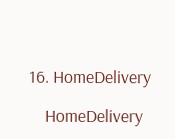16. HomeDelivery

    HomeDelivery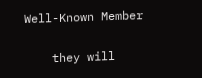Well-Known Member

    they will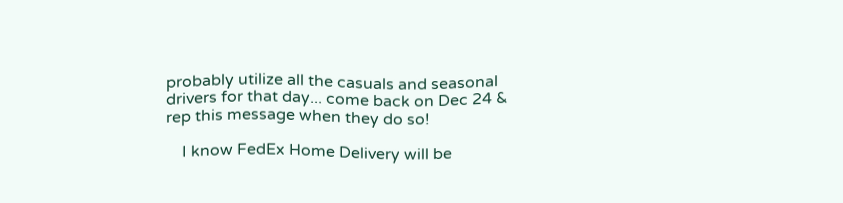probably utilize all the casuals and seasonal drivers for that day... come back on Dec 24 & rep this message when they do so!

    I know FedEx Home Delivery will be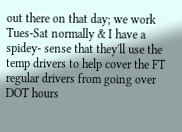out there on that day; we work Tues-Sat normally & I have a spidey- sense that they'll use the temp drivers to help cover the FT regular drivers from going over DOT hours